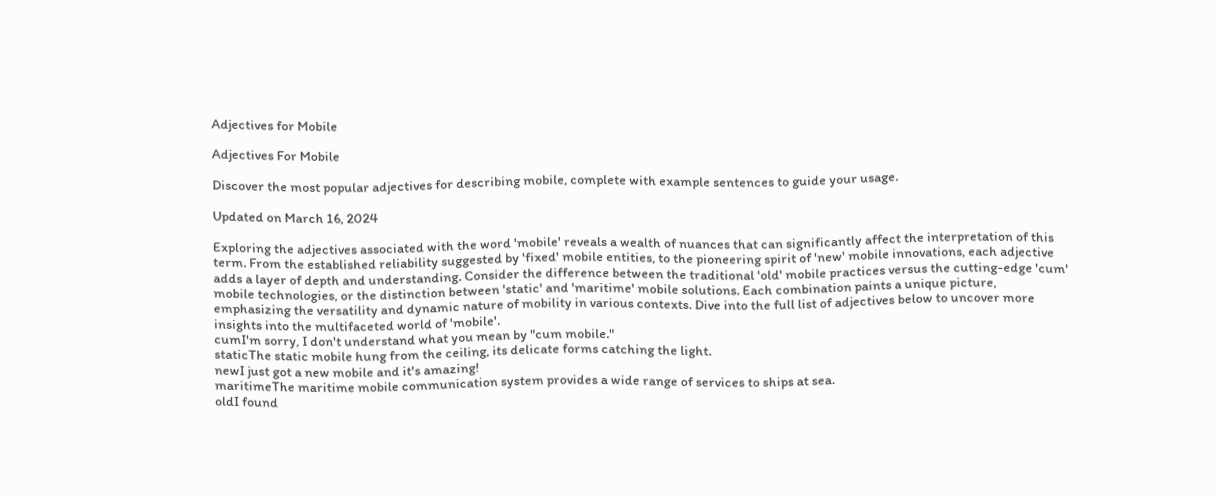Adjectives for Mobile

Adjectives For Mobile

Discover the most popular adjectives for describing mobile, complete with example sentences to guide your usage.

Updated on March 16, 2024

Exploring the adjectives associated with the word 'mobile' reveals a wealth of nuances that can significantly affect the interpretation of this term. From the established reliability suggested by 'fixed' mobile entities, to the pioneering spirit of 'new' mobile innovations, each adjective adds a layer of depth and understanding. Consider the difference between the traditional 'old' mobile practices versus the cutting-edge 'cum' mobile technologies, or the distinction between 'static' and 'maritime' mobile solutions. Each combination paints a unique picture, emphasizing the versatility and dynamic nature of mobility in various contexts. Dive into the full list of adjectives below to uncover more insights into the multifaceted world of 'mobile'.
cumI'm sorry, I don't understand what you mean by "cum mobile."
staticThe static mobile hung from the ceiling, its delicate forms catching the light.
newI just got a new mobile and it's amazing!
maritimeThe maritime mobile communication system provides a wide range of services to ships at sea.
oldI found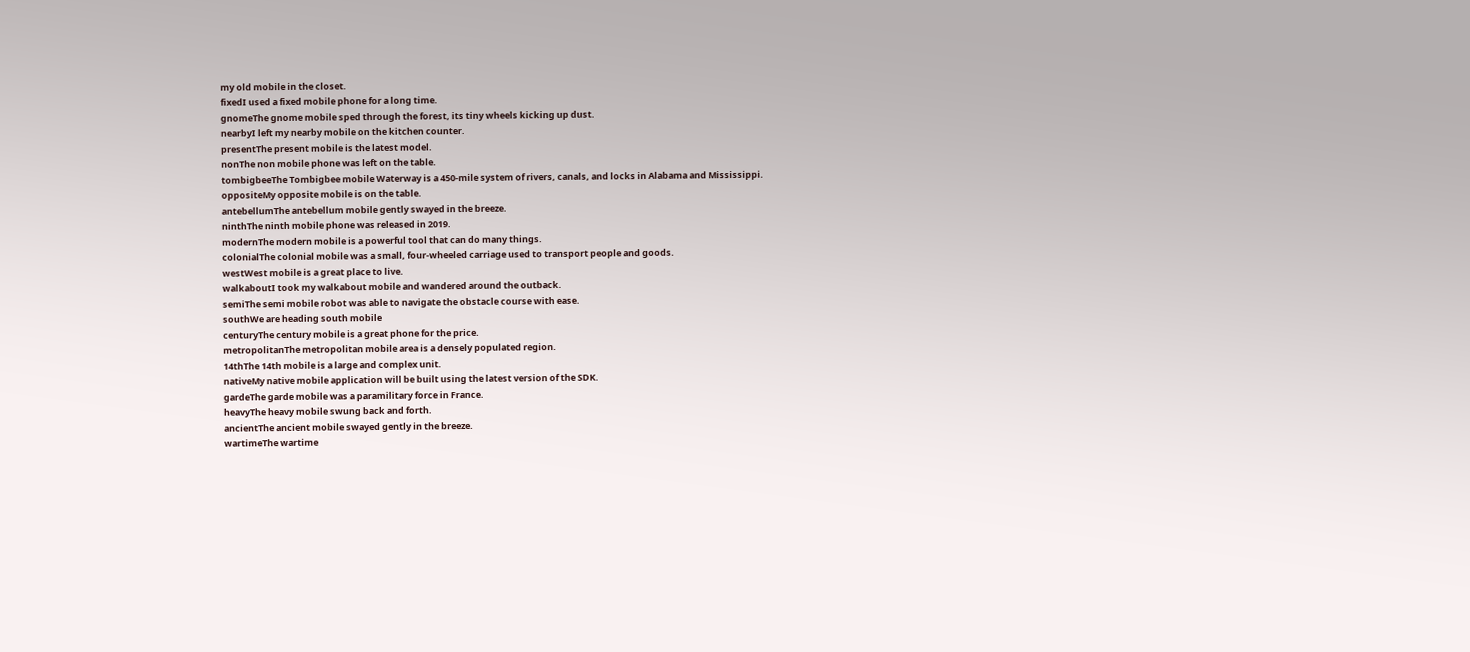my old mobile in the closet.
fixedI used a fixed mobile phone for a long time.
gnomeThe gnome mobile sped through the forest, its tiny wheels kicking up dust.
nearbyI left my nearby mobile on the kitchen counter.
presentThe present mobile is the latest model.
nonThe non mobile phone was left on the table.
tombigbeeThe Tombigbee mobile Waterway is a 450-mile system of rivers, canals, and locks in Alabama and Mississippi.
oppositeMy opposite mobile is on the table.
antebellumThe antebellum mobile gently swayed in the breeze.
ninthThe ninth mobile phone was released in 2019.
modernThe modern mobile is a powerful tool that can do many things.
colonialThe colonial mobile was a small, four-wheeled carriage used to transport people and goods.
westWest mobile is a great place to live.
walkaboutI took my walkabout mobile and wandered around the outback.
semiThe semi mobile robot was able to navigate the obstacle course with ease.
southWe are heading south mobile
centuryThe century mobile is a great phone for the price.
metropolitanThe metropolitan mobile area is a densely populated region.
14thThe 14th mobile is a large and complex unit.
nativeMy native mobile application will be built using the latest version of the SDK.
gardeThe garde mobile was a paramilitary force in France.
heavyThe heavy mobile swung back and forth.
ancientThe ancient mobile swayed gently in the breeze.
wartimeThe wartime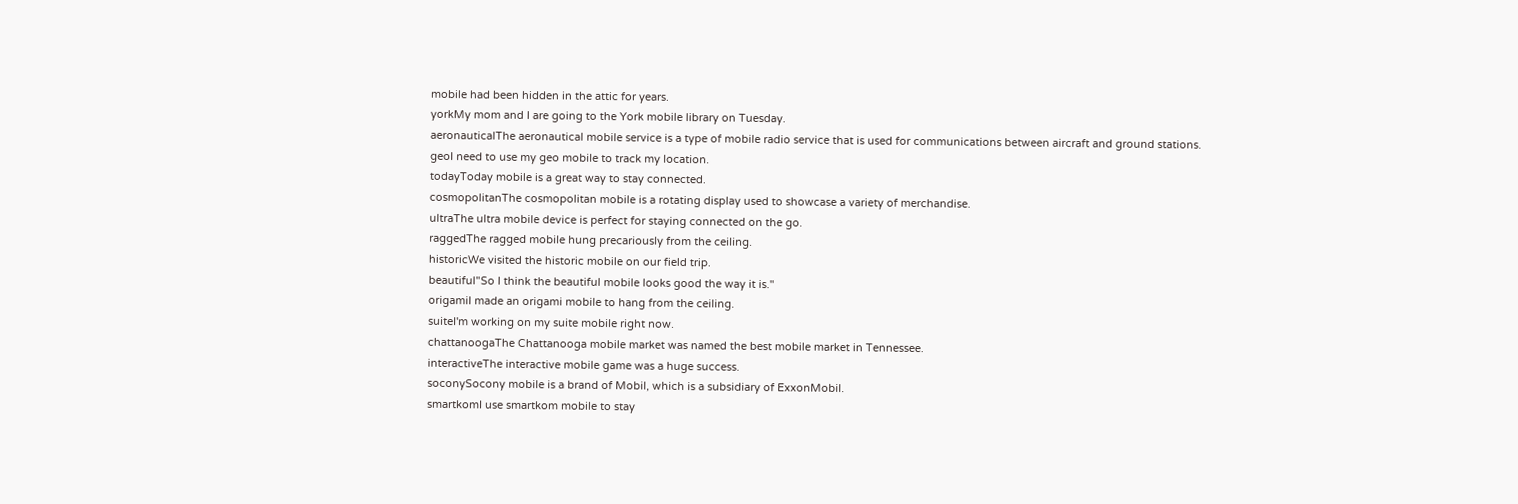mobile had been hidden in the attic for years.
yorkMy mom and I are going to the York mobile library on Tuesday.
aeronauticalThe aeronautical mobile service is a type of mobile radio service that is used for communications between aircraft and ground stations.
geoI need to use my geo mobile to track my location.
todayToday mobile is a great way to stay connected.
cosmopolitanThe cosmopolitan mobile is a rotating display used to showcase a variety of merchandise.
ultraThe ultra mobile device is perfect for staying connected on the go.
raggedThe ragged mobile hung precariously from the ceiling.
historicWe visited the historic mobile on our field trip.
beautiful"So I think the beautiful mobile looks good the way it is."
origamiI made an origami mobile to hang from the ceiling.
suiteI'm working on my suite mobile right now.
chattanoogaThe Chattanooga mobile market was named the best mobile market in Tennessee.
interactiveThe interactive mobile game was a huge success.
soconySocony mobile is a brand of Mobil, which is a subsidiary of ExxonMobil.
smartkomI use smartkom mobile to stay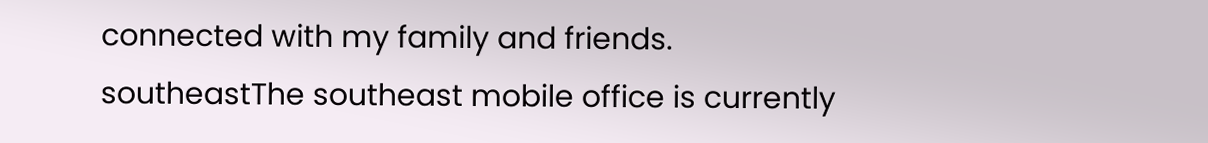connected with my family and friends.
southeastThe southeast mobile office is currently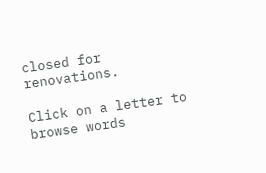closed for renovations.

Click on a letter to browse words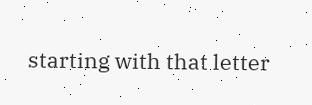starting with that letter